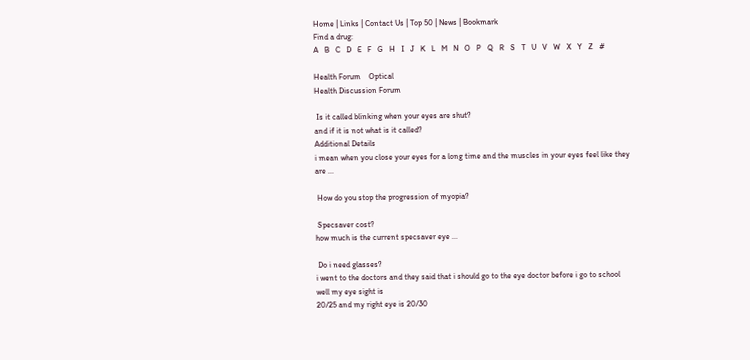Home | Links | Contact Us | Top 50 | News | Bookmark
Find a drug:
A   B   C   D   E   F   G   H   I   J   K   L   M   N   O   P   Q   R   S   T   U   V   W   X   Y   Z   #

Health Forum    Optical
Health Discussion Forum

 Is it called blinking when your eyes are shut?
and if it is not what is it called?
Additional Details
i mean when you close your eyes for a long time and the muscles in your eyes feel like they are ...

 How do you stop the progression of myopia?

 Specsaver cost?
how much is the current specsaver eye ...

 Do i need glasses?
i went to the doctors and they said that i should go to the eye doctor before i go to school
well my eye sight is
20/25 and my right eye is 20/30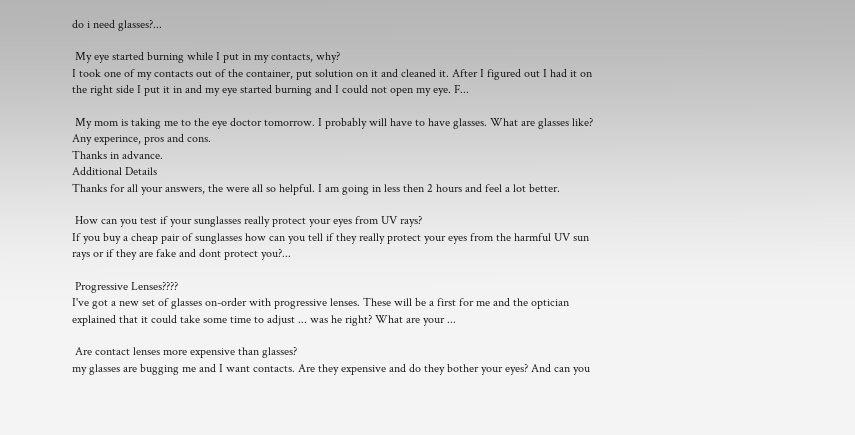do i need glasses?...

 My eye started burning while I put in my contacts, why?
I took one of my contacts out of the container, put solution on it and cleaned it. After I figured out I had it on the right side I put it in and my eye started burning and I could not open my eye. F...

 My mom is taking me to the eye doctor tomorrow. I probably will have to have glasses. What are glasses like?
Any experince, pros and cons.
Thanks in advance.
Additional Details
Thanks for all your answers, the were all so helpful. I am going in less then 2 hours and feel a lot better.

 How can you test if your sunglasses really protect your eyes from UV rays?
If you buy a cheap pair of sunglasses how can you tell if they really protect your eyes from the harmful UV sun rays or if they are fake and dont protect you?...

 Progressive Lenses????
I've got a new set of glasses on-order with progressive lenses. These will be a first for me and the optician explained that it could take some time to adjust ... was he right? What are your ...

 Are contact lenses more expensive than glasses?
my glasses are bugging me and I want contacts. Are they expensive and do they bother your eyes? And can you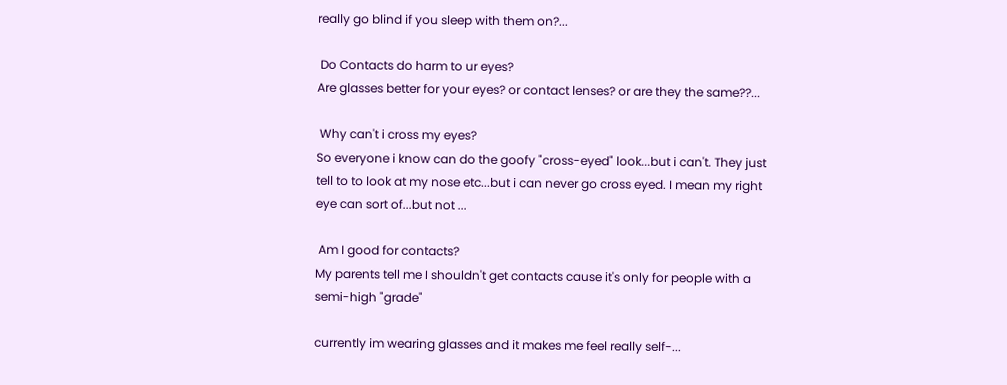really go blind if you sleep with them on?...

 Do Contacts do harm to ur eyes?
Are glasses better for your eyes? or contact lenses? or are they the same??...

 Why can't i cross my eyes?
So everyone i know can do the goofy "cross-eyed" look...but i can't. They just tell to to look at my nose etc...but i can never go cross eyed. I mean my right eye can sort of...but not ...

 Am I good for contacts?
My parents tell me I shouldn't get contacts cause it's only for people with a semi-high "grade"

currently im wearing glasses and it makes me feel really self-...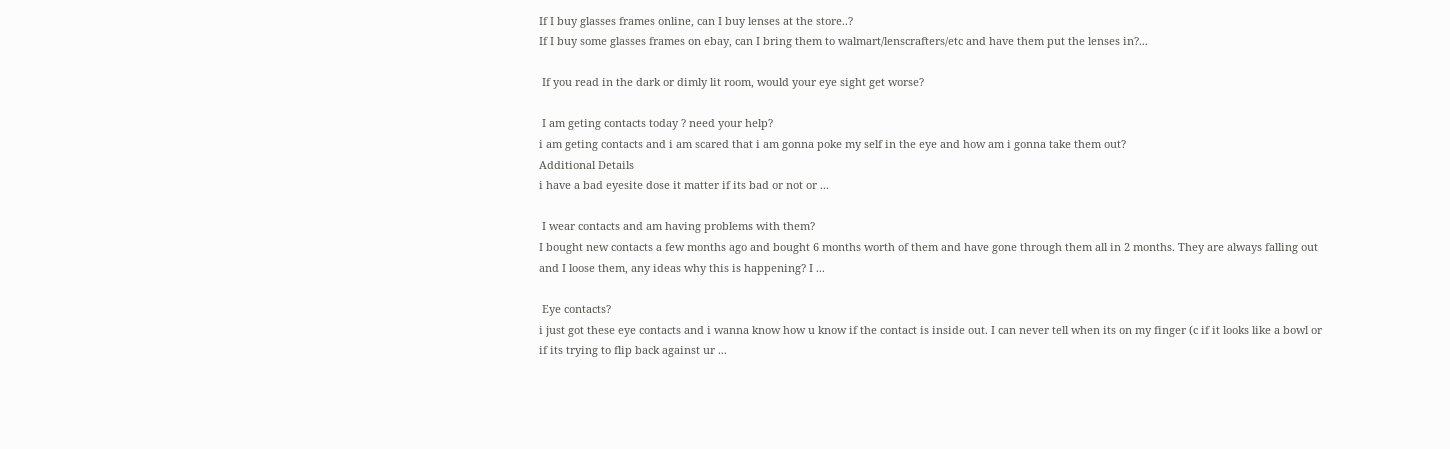If I buy glasses frames online, can I buy lenses at the store..?
If I buy some glasses frames on ebay, can I bring them to walmart/lenscrafters/etc and have them put the lenses in?...

 If you read in the dark or dimly lit room, would your eye sight get worse?

 I am geting contacts today ? need your help?
i am geting contacts and i am scared that i am gonna poke my self in the eye and how am i gonna take them out?
Additional Details
i have a bad eyesite dose it matter if its bad or not or ...

 I wear contacts and am having problems with them?
I bought new contacts a few months ago and bought 6 months worth of them and have gone through them all in 2 months. They are always falling out and I loose them, any ideas why this is happening? I ...

 Eye contacts?
i just got these eye contacts and i wanna know how u know if the contact is inside out. I can never tell when its on my finger (c if it looks like a bowl or if its trying to flip back against ur ...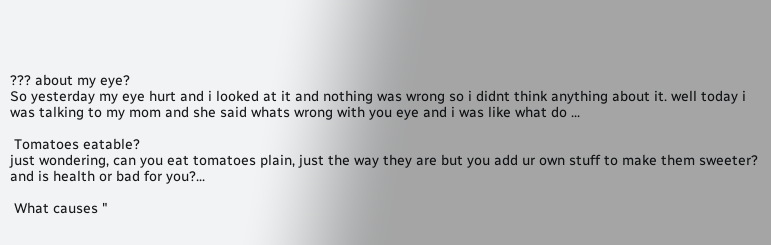??? about my eye?
So yesterday my eye hurt and i looked at it and nothing was wrong so i didnt think anything about it. well today i was talking to my mom and she said whats wrong with you eye and i was like what do ...

 Tomatoes eatable?
just wondering, can you eat tomatoes plain, just the way they are but you add ur own stuff to make them sweeter? and is health or bad for you?...

 What causes "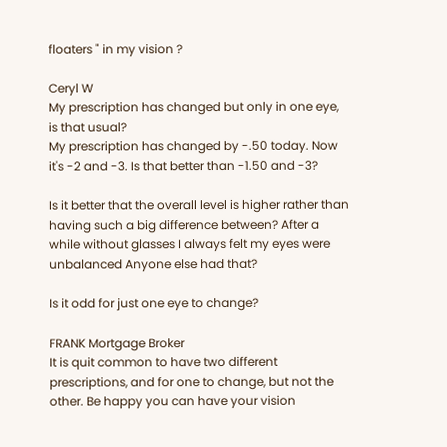floaters " in my vision ?

Ceryl W
My prescription has changed but only in one eye, is that usual?
My prescription has changed by -.50 today. Now it's -2 and -3. Is that better than -1.50 and -3?

Is it better that the overall level is higher rather than having such a big difference between? After a while without glasses I always felt my eyes were unbalanced Anyone else had that?

Is it odd for just one eye to change?

FRANK Mortgage Broker
It is quit common to have two different prescriptions, and for one to change, but not the other. Be happy you can have your vision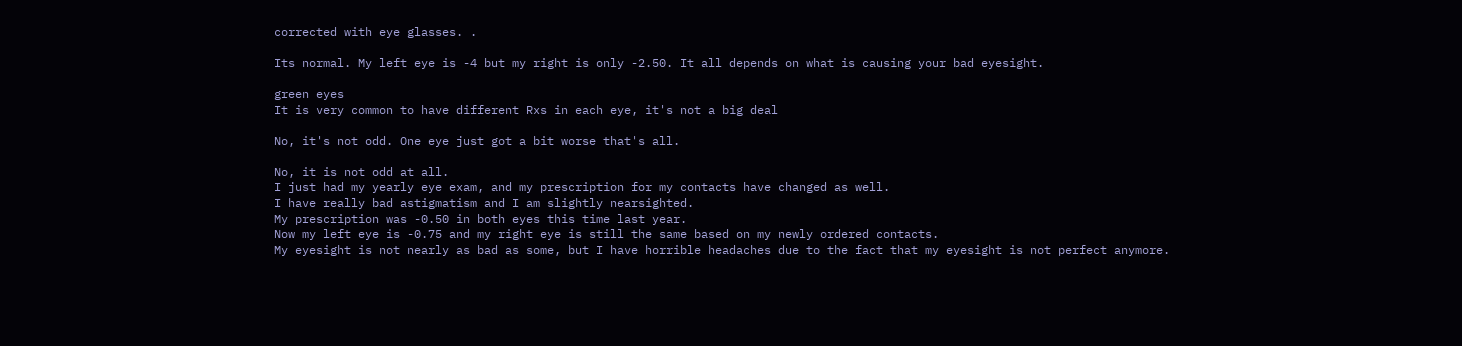corrected with eye glasses. .

Its normal. My left eye is -4 but my right is only -2.50. It all depends on what is causing your bad eyesight.

green eyes
It is very common to have different Rxs in each eye, it's not a big deal

No, it's not odd. One eye just got a bit worse that's all.

No, it is not odd at all.
I just had my yearly eye exam, and my prescription for my contacts have changed as well.
I have really bad astigmatism and I am slightly nearsighted.
My prescription was -0.50 in both eyes this time last year.
Now my left eye is -0.75 and my right eye is still the same based on my newly ordered contacts.
My eyesight is not nearly as bad as some, but I have horrible headaches due to the fact that my eyesight is not perfect anymore.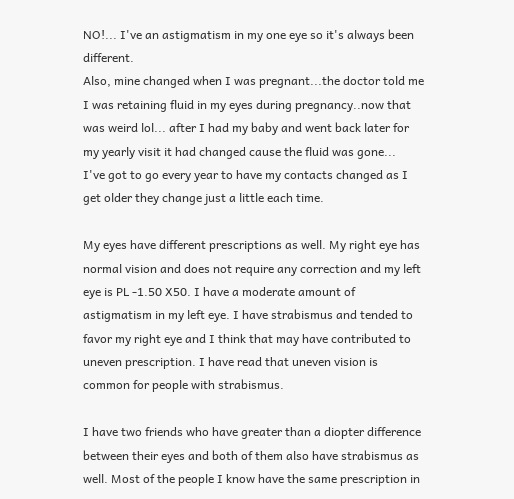NO!... I've an astigmatism in my one eye so it's always been different.
Also, mine changed when I was pregnant...the doctor told me I was retaining fluid in my eyes during pregnancy..now that was weird lol... after I had my baby and went back later for my yearly visit it had changed cause the fluid was gone...
I've got to go every year to have my contacts changed as I get older they change just a little each time.

My eyes have different prescriptions as well. My right eye has normal vision and does not require any correction and my left eye is PL -1.50 X50. I have a moderate amount of astigmatism in my left eye. I have strabismus and tended to favor my right eye and I think that may have contributed to uneven prescription. I have read that uneven vision is common for people with strabismus.

I have two friends who have greater than a diopter difference between their eyes and both of them also have strabismus as well. Most of the people I know have the same prescription in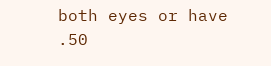both eyes or have .50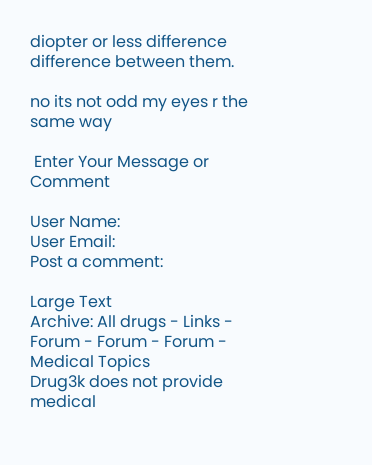diopter or less difference difference between them.

no its not odd my eyes r the same way

 Enter Your Message or Comment

User Name:
User Email:
Post a comment:

Large Text
Archive: All drugs - Links - Forum - Forum - Forum - Medical Topics
Drug3k does not provide medical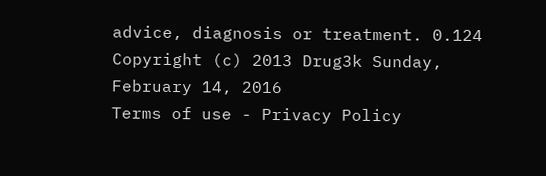advice, diagnosis or treatment. 0.124
Copyright (c) 2013 Drug3k Sunday, February 14, 2016
Terms of use - Privacy Policy